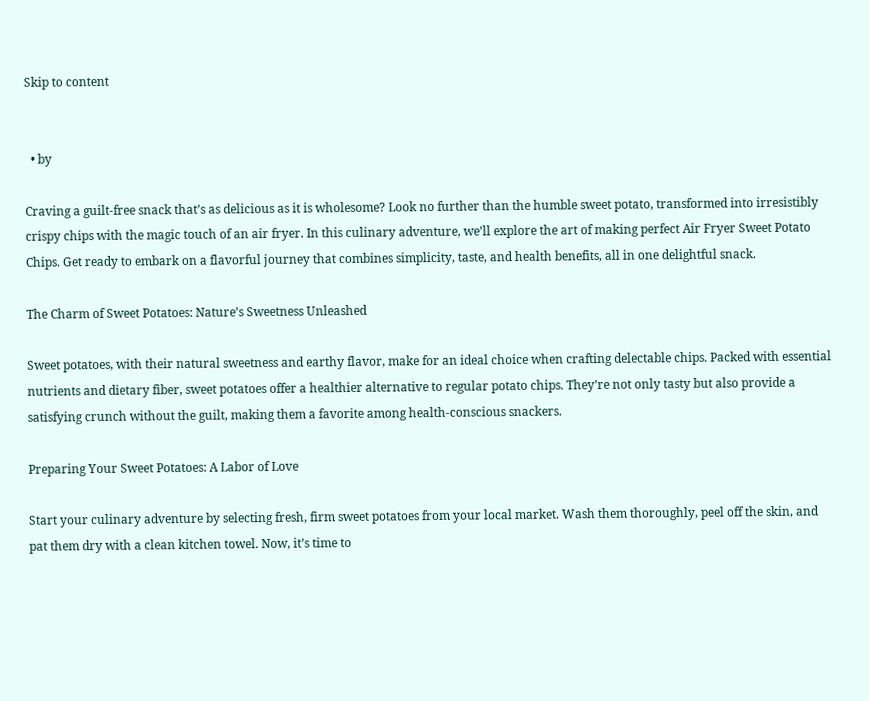Skip to content


  • by

Craving a guilt-free snack that’s as delicious as it is wholesome? Look no further than the humble sweet potato, transformed into irresistibly crispy chips with the magic touch of an air fryer. In this culinary adventure, we’ll explore the art of making perfect Air Fryer Sweet Potato Chips. Get ready to embark on a flavorful journey that combines simplicity, taste, and health benefits, all in one delightful snack.

The Charm of Sweet Potatoes: Nature’s Sweetness Unleashed

Sweet potatoes, with their natural sweetness and earthy flavor, make for an ideal choice when crafting delectable chips. Packed with essential nutrients and dietary fiber, sweet potatoes offer a healthier alternative to regular potato chips. They’re not only tasty but also provide a satisfying crunch without the guilt, making them a favorite among health-conscious snackers.

Preparing Your Sweet Potatoes: A Labor of Love

Start your culinary adventure by selecting fresh, firm sweet potatoes from your local market. Wash them thoroughly, peel off the skin, and pat them dry with a clean kitchen towel. Now, it’s time to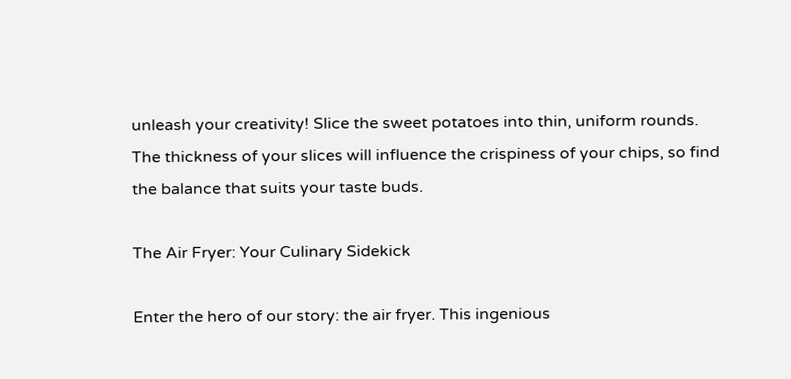unleash your creativity! Slice the sweet potatoes into thin, uniform rounds. The thickness of your slices will influence the crispiness of your chips, so find the balance that suits your taste buds.

The Air Fryer: Your Culinary Sidekick

Enter the hero of our story: the air fryer. This ingenious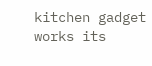kitchen gadget works its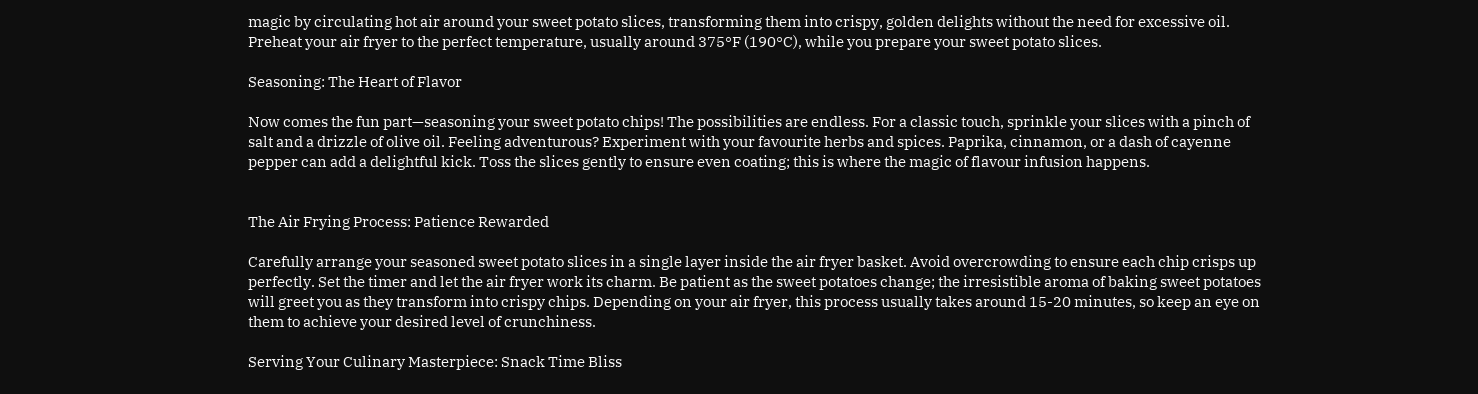magic by circulating hot air around your sweet potato slices, transforming them into crispy, golden delights without the need for excessive oil. Preheat your air fryer to the perfect temperature, usually around 375°F (190°C), while you prepare your sweet potato slices.

Seasoning: The Heart of Flavor

Now comes the fun part—seasoning your sweet potato chips! The possibilities are endless. For a classic touch, sprinkle your slices with a pinch of salt and a drizzle of olive oil. Feeling adventurous? Experiment with your favourite herbs and spices. Paprika, cinnamon, or a dash of cayenne pepper can add a delightful kick. Toss the slices gently to ensure even coating; this is where the magic of flavour infusion happens.


The Air Frying Process: Patience Rewarded

Carefully arrange your seasoned sweet potato slices in a single layer inside the air fryer basket. Avoid overcrowding to ensure each chip crisps up perfectly. Set the timer and let the air fryer work its charm. Be patient as the sweet potatoes change; the irresistible aroma of baking sweet potatoes will greet you as they transform into crispy chips. Depending on your air fryer, this process usually takes around 15-20 minutes, so keep an eye on them to achieve your desired level of crunchiness.

Serving Your Culinary Masterpiece: Snack Time Bliss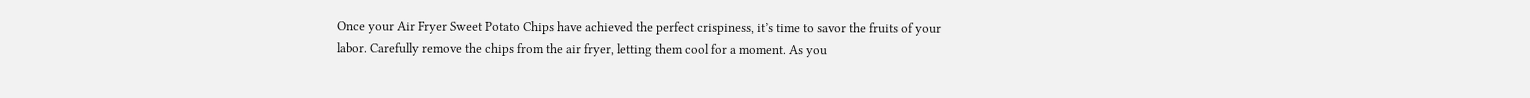Once your Air Fryer Sweet Potato Chips have achieved the perfect crispiness, it’s time to savor the fruits of your labor. Carefully remove the chips from the air fryer, letting them cool for a moment. As you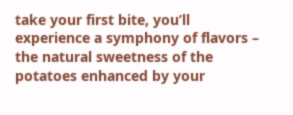take your first bite, you’ll experience a symphony of flavors – the natural sweetness of the potatoes enhanced by your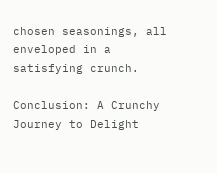chosen seasonings, all enveloped in a satisfying crunch.

Conclusion: A Crunchy Journey to Delight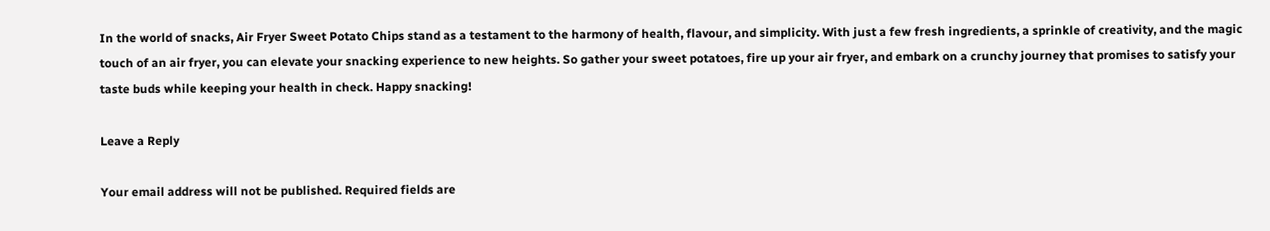In the world of snacks, Air Fryer Sweet Potato Chips stand as a testament to the harmony of health, flavour, and simplicity. With just a few fresh ingredients, a sprinkle of creativity, and the magic touch of an air fryer, you can elevate your snacking experience to new heights. So gather your sweet potatoes, fire up your air fryer, and embark on a crunchy journey that promises to satisfy your taste buds while keeping your health in check. Happy snacking!

Leave a Reply

Your email address will not be published. Required fields are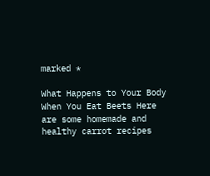marked *

What Happens to Your Body When You Eat Beets Here are some homemade and healthy carrot recipes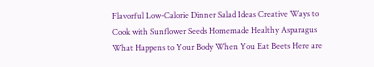Flavorful Low-Calorie Dinner Salad Ideas Creative Ways to Cook with Sunflower Seeds Homemade Healthy Asparagus
What Happens to Your Body When You Eat Beets Here are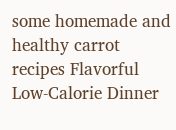some homemade and healthy carrot recipes Flavorful Low-Calorie Dinner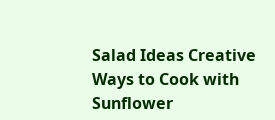Salad Ideas Creative Ways to Cook with Sunflower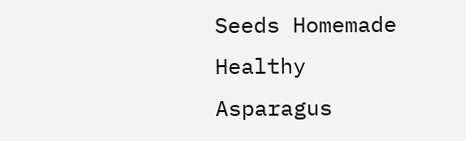Seeds Homemade Healthy Asparagus